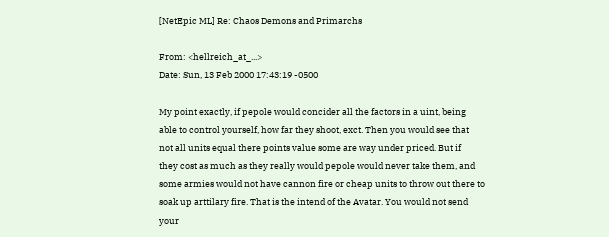[NetEpic ML] Re: Chaos Demons and Primarchs

From: <hellreich_at_...>
Date: Sun, 13 Feb 2000 17:43:19 -0500

My point exactly, if pepole would concider all the factors in a uint, being
able to control yourself, how far they shoot, exct. Then you would see that
not all units equal there points value some are way under priced. But if
they cost as much as they really would pepole would never take them, and
some armies would not have cannon fire or cheap units to throw out there to
soak up arttilary fire. That is the intend of the Avatar. You would not send
your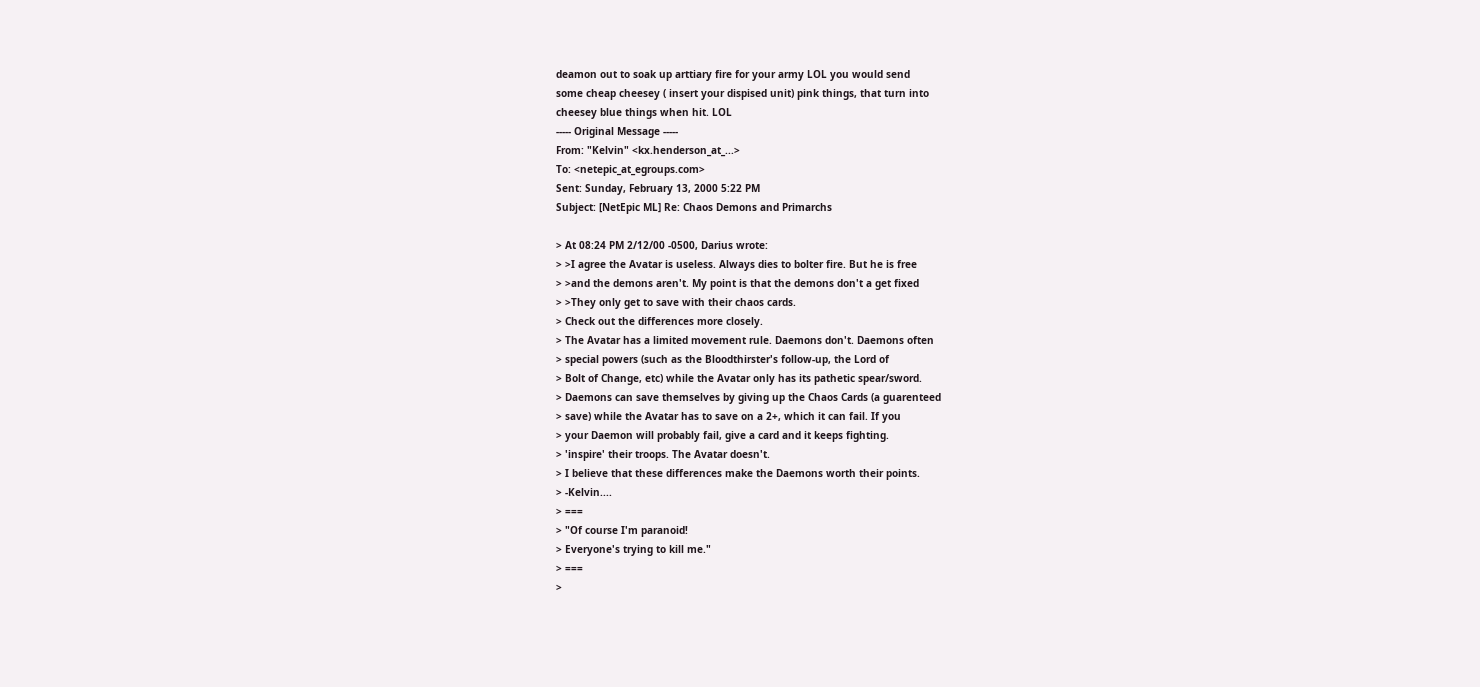deamon out to soak up arttiary fire for your army LOL you would send
some cheap cheesey ( insert your dispised unit) pink things, that turn into
cheesey blue things when hit. LOL
----- Original Message -----
From: "Kelvin" <kx.henderson_at_...>
To: <netepic_at_egroups.com>
Sent: Sunday, February 13, 2000 5:22 PM
Subject: [NetEpic ML] Re: Chaos Demons and Primarchs

> At 08:24 PM 2/12/00 -0500, Darius wrote:
> >I agree the Avatar is useless. Always dies to bolter fire. But he is free
> >and the demons aren't. My point is that the demons don't a get fixed
> >They only get to save with their chaos cards.
> Check out the differences more closely.
> The Avatar has a limited movement rule. Daemons don't. Daemons often
> special powers (such as the Bloodthirster's follow-up, the Lord of
> Bolt of Change, etc) while the Avatar only has its pathetic spear/sword.
> Daemons can save themselves by giving up the Chaos Cards (a guarenteed
> save) while the Avatar has to save on a 2+, which it can fail. If you
> your Daemon will probably fail, give a card and it keeps fighting.
> 'inspire' their troops. The Avatar doesn't.
> I believe that these differences make the Daemons worth their points.
> -Kelvin....
> ===
> "Of course I'm paranoid!
> Everyone's trying to kill me."
> ===
>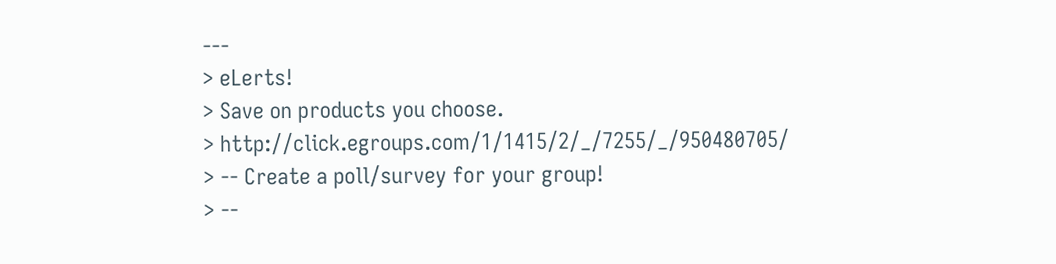---
> eLerts!
> Save on products you choose.
> http://click.egroups.com/1/1415/2/_/7255/_/950480705/
> -- Create a poll/survey for your group!
> --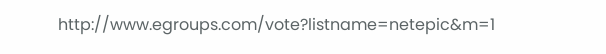http://www.egroups.com/vote?listname=netepic&m=1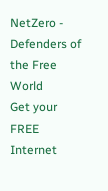NetZero - Defenders of the Free World
Get your FREE Internet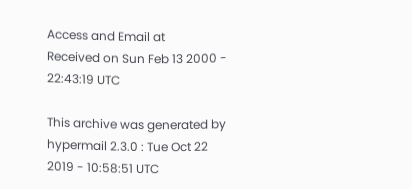Access and Email at
Received on Sun Feb 13 2000 - 22:43:19 UTC

This archive was generated by hypermail 2.3.0 : Tue Oct 22 2019 - 10:58:51 UTC